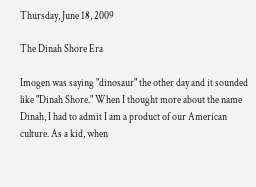Thursday, June 18, 2009

The Dinah Shore Era

Imogen was saying "dinosaur" the other day and it sounded like "Dinah Shore." When I thought more about the name Dinah, I had to admit I am a product of our American culture. As a kid, when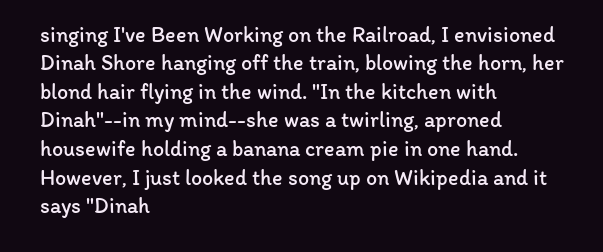singing I've Been Working on the Railroad, I envisioned Dinah Shore hanging off the train, blowing the horn, her blond hair flying in the wind. "In the kitchen with Dinah"--in my mind--she was a twirling, aproned housewife holding a banana cream pie in one hand. However, I just looked the song up on Wikipedia and it says "Dinah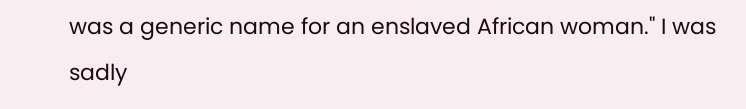was a generic name for an enslaved African woman." I was sadly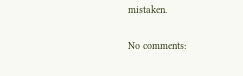mistaken.

No comments: